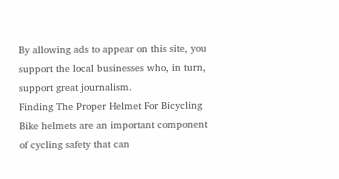By allowing ads to appear on this site, you support the local businesses who, in turn, support great journalism.
Finding The Proper Helmet For Bicycling
Bike helmets are an important component of cycling safety that can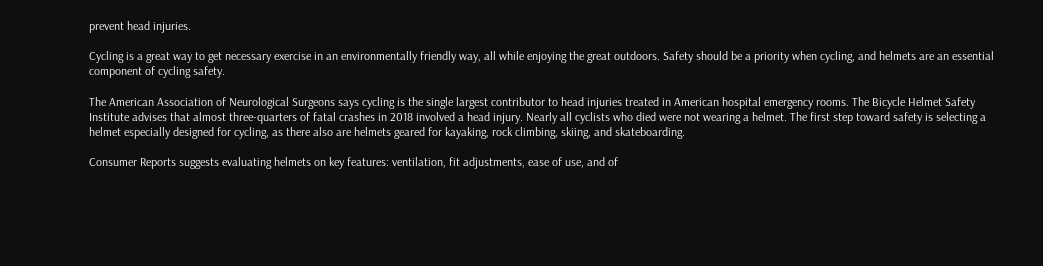prevent head injuries.

Cycling is a great way to get necessary exercise in an environmentally friendly way, all while enjoying the great outdoors. Safety should be a priority when cycling, and helmets are an essential component of cycling safety.

The American Association of Neurological Surgeons says cycling is the single largest contributor to head injuries treated in American hospital emergency rooms. The Bicycle Helmet Safety Institute advises that almost three-quarters of fatal crashes in 2018 involved a head injury. Nearly all cyclists who died were not wearing a helmet. The first step toward safety is selecting a helmet especially designed for cycling, as there also are helmets geared for kayaking, rock climbing, skiing, and skateboarding.

Consumer Reports suggests evaluating helmets on key features: ventilation, fit adjustments, ease of use, and of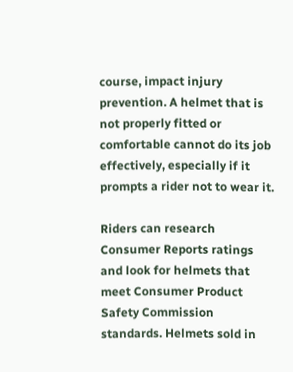course, impact injury prevention. A helmet that is not properly fitted or comfortable cannot do its job effectively, especially if it prompts a rider not to wear it.

Riders can research Consumer Reports ratings and look for helmets that meet Consumer Product Safety Commission standards. Helmets sold in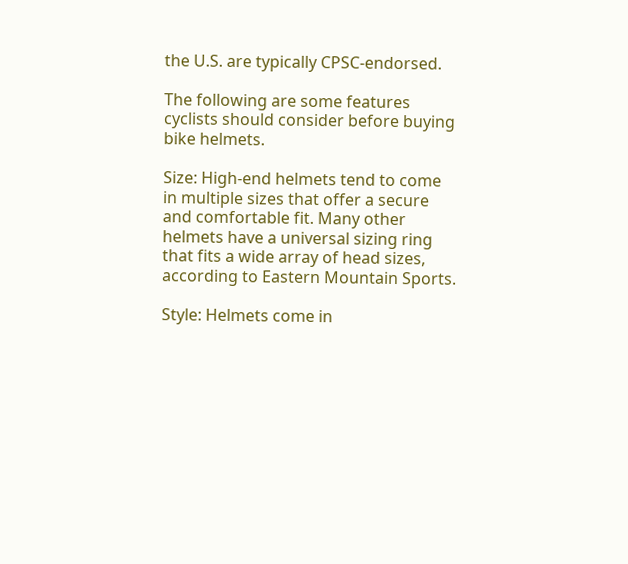the U.S. are typically CPSC-endorsed.

The following are some features cyclists should consider before buying bike helmets.

Size: High-end helmets tend to come in multiple sizes that offer a secure and comfortable fit. Many other helmets have a universal sizing ring that fits a wide array of head sizes, according to Eastern Mountain Sports.

Style: Helmets come in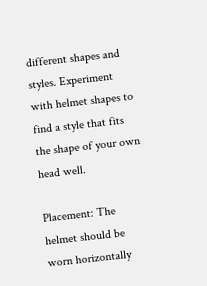different shapes and styles. Experiment with helmet shapes to find a style that fits the shape of your own head well.

Placement: The helmet should be worn horizontally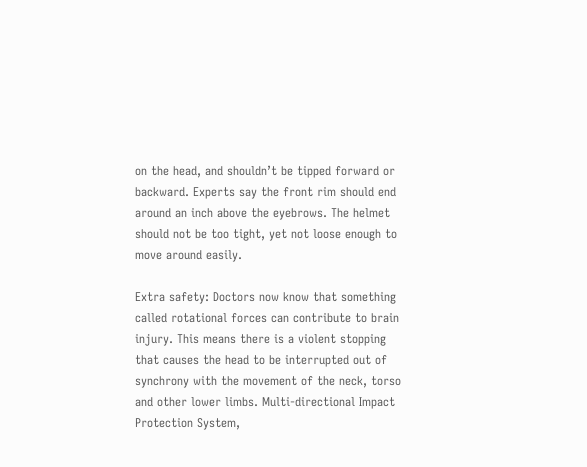on the head, and shouldn’t be tipped forward or backward. Experts say the front rim should end around an inch above the eyebrows. The helmet should not be too tight, yet not loose enough to move around easily.

Extra safety: Doctors now know that something called rotational forces can contribute to brain injury. This means there is a violent stopping that causes the head to be interrupted out of synchrony with the movement of the neck, torso and other lower limbs. Multi-directional Impact Protection System,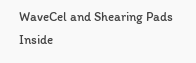WaveCel and Shearing Pads Inside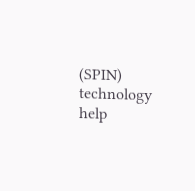(SPIN) technology help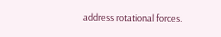address rotational forces.